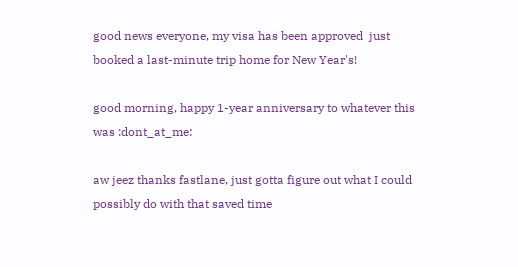good news everyone, my visa has been approved  just booked a last-minute trip home for New Year's!

good morning, happy 1-year anniversary to whatever this was :dont_at_me:

aw jeez thanks fastlane, just gotta figure out what I could possibly do with that saved time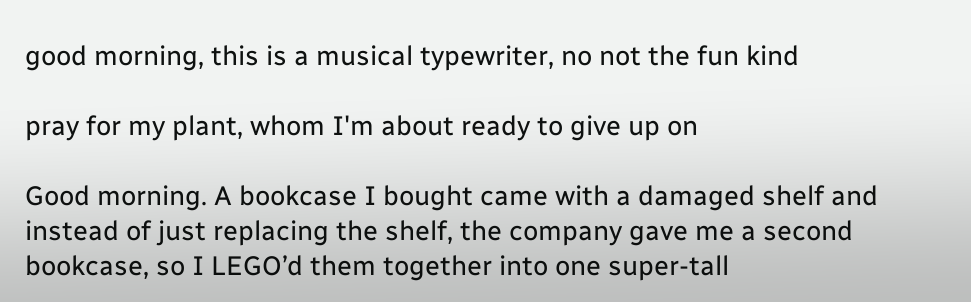good morning, this is a musical typewriter, no not the fun kind

pray for my plant, whom I'm about ready to give up on

Good morning. A bookcase I bought came with a damaged shelf and instead of just replacing the shelf, the company gave me a second bookcase, so I LEGO’d them together into one super-tall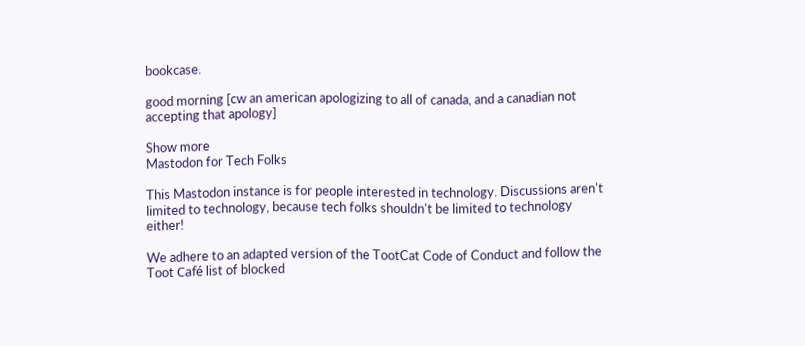bookcase.

good morning [cw an american apologizing to all of canada, and a canadian not accepting that apology]

Show more
Mastodon for Tech Folks

This Mastodon instance is for people interested in technology. Discussions aren't limited to technology, because tech folks shouldn't be limited to technology either!

We adhere to an adapted version of the TootCat Code of Conduct and follow the Toot Café list of blocked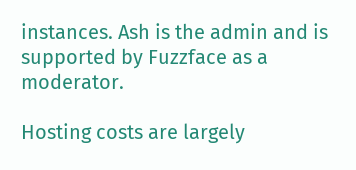instances. Ash is the admin and is supported by Fuzzface as a moderator.

Hosting costs are largely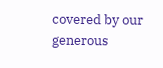covered by our generous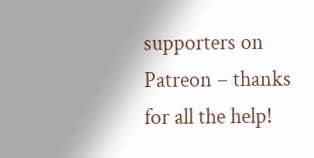supporters on Patreon – thanks for all the help!